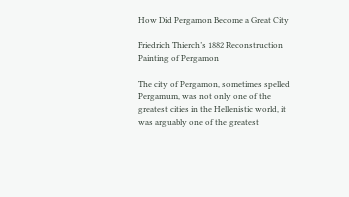How Did Pergamon Become a Great City

Friedrich Thierch’s 1882 Reconstruction Painting of Pergamon

The city of Pergamon, sometimes spelled Pergamum, was not only one of the greatest cities in the Hellenistic world, it was arguably one of the greatest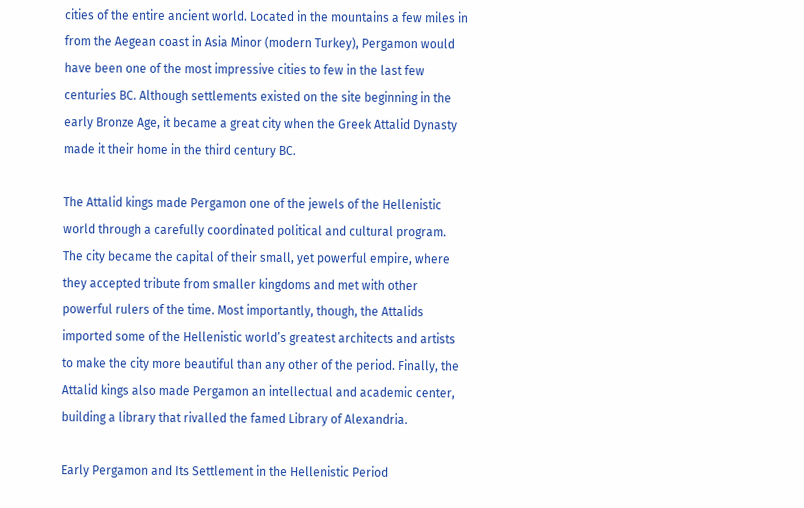cities of the entire ancient world. Located in the mountains a few miles in from the Aegean coast in Asia Minor (modern Turkey), Pergamon would have been one of the most impressive cities to few in the last few centuries BC. Although settlements existed on the site beginning in the early Bronze Age, it became a great city when the Greek Attalid Dynasty made it their home in the third century BC.

The Attalid kings made Pergamon one of the jewels of the Hellenistic world through a carefully coordinated political and cultural program. The city became the capital of their small, yet powerful empire, where they accepted tribute from smaller kingdoms and met with other powerful rulers of the time. Most importantly, though, the Attalids imported some of the Hellenistic world’s greatest architects and artists to make the city more beautiful than any other of the period. Finally, the Attalid kings also made Pergamon an intellectual and academic center, building a library that rivalled the famed Library of Alexandria.

Early Pergamon and Its Settlement in the Hellenistic Period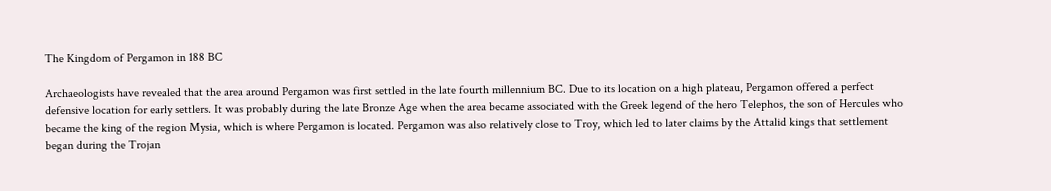The Kingdom of Pergamon in 188 BC

Archaeologists have revealed that the area around Pergamon was first settled in the late fourth millennium BC. Due to its location on a high plateau, Pergamon offered a perfect defensive location for early settlers. It was probably during the late Bronze Age when the area became associated with the Greek legend of the hero Telephos, the son of Hercules who became the king of the region Mysia, which is where Pergamon is located. Pergamon was also relatively close to Troy, which led to later claims by the Attalid kings that settlement began during the Trojan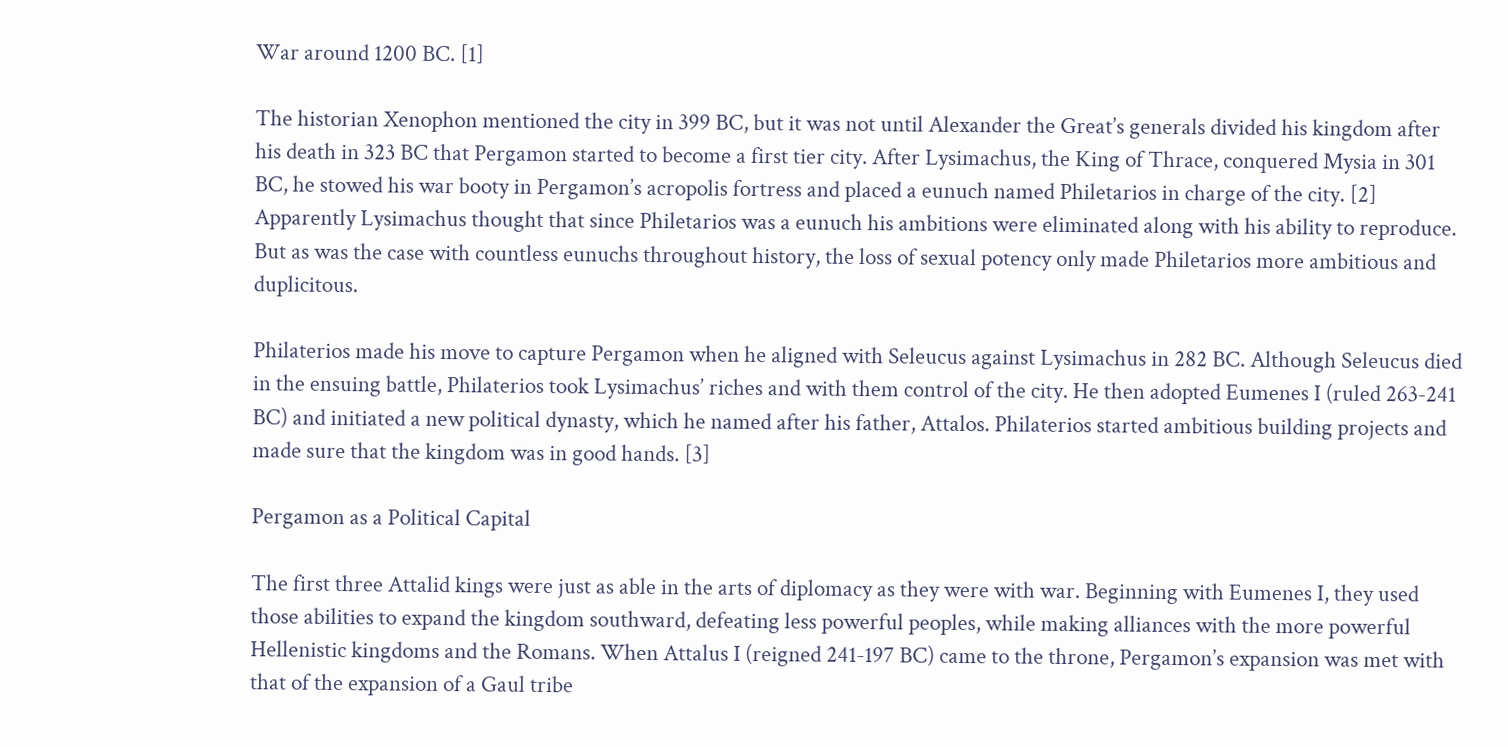War around 1200 BC. [1]

The historian Xenophon mentioned the city in 399 BC, but it was not until Alexander the Great’s generals divided his kingdom after his death in 323 BC that Pergamon started to become a first tier city. After Lysimachus, the King of Thrace, conquered Mysia in 301 BC, he stowed his war booty in Pergamon’s acropolis fortress and placed a eunuch named Philetarios in charge of the city. [2] Apparently Lysimachus thought that since Philetarios was a eunuch his ambitions were eliminated along with his ability to reproduce. But as was the case with countless eunuchs throughout history, the loss of sexual potency only made Philetarios more ambitious and duplicitous.

Philaterios made his move to capture Pergamon when he aligned with Seleucus against Lysimachus in 282 BC. Although Seleucus died in the ensuing battle, Philaterios took Lysimachus’ riches and with them control of the city. He then adopted Eumenes I (ruled 263-241 BC) and initiated a new political dynasty, which he named after his father, Attalos. Philaterios started ambitious building projects and made sure that the kingdom was in good hands. [3]

Pergamon as a Political Capital

The first three Attalid kings were just as able in the arts of diplomacy as they were with war. Beginning with Eumenes I, they used those abilities to expand the kingdom southward, defeating less powerful peoples, while making alliances with the more powerful Hellenistic kingdoms and the Romans. When Attalus I (reigned 241-197 BC) came to the throne, Pergamon’s expansion was met with that of the expansion of a Gaul tribe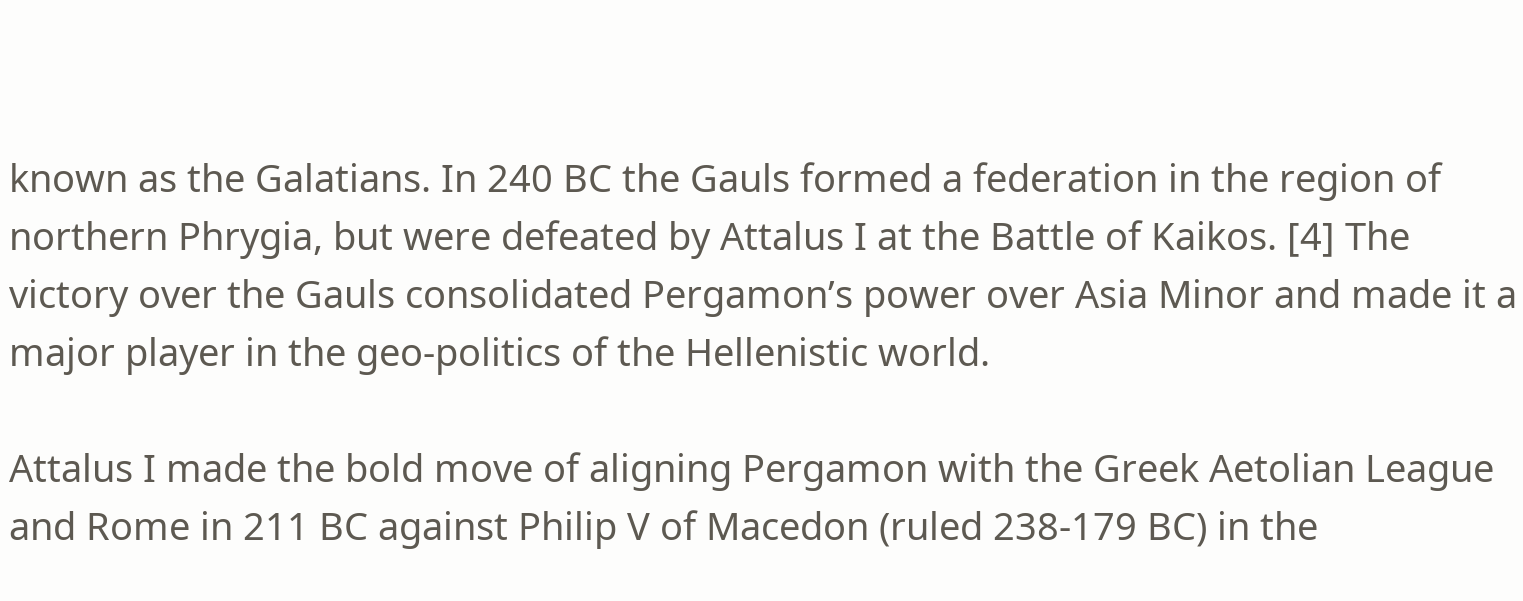known as the Galatians. In 240 BC the Gauls formed a federation in the region of northern Phrygia, but were defeated by Attalus I at the Battle of Kaikos. [4] The victory over the Gauls consolidated Pergamon’s power over Asia Minor and made it a major player in the geo-politics of the Hellenistic world.

Attalus I made the bold move of aligning Pergamon with the Greek Aetolian League and Rome in 211 BC against Philip V of Macedon (ruled 238-179 BC) in the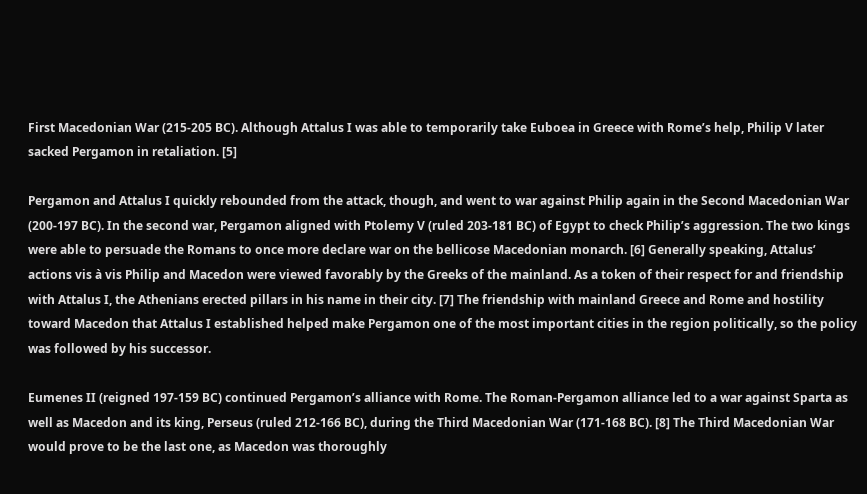First Macedonian War (215-205 BC). Although Attalus I was able to temporarily take Euboea in Greece with Rome’s help, Philip V later sacked Pergamon in retaliation. [5]

Pergamon and Attalus I quickly rebounded from the attack, though, and went to war against Philip again in the Second Macedonian War (200-197 BC). In the second war, Pergamon aligned with Ptolemy V (ruled 203-181 BC) of Egypt to check Philip’s aggression. The two kings were able to persuade the Romans to once more declare war on the bellicose Macedonian monarch. [6] Generally speaking, Attalus’ actions vis à vis Philip and Macedon were viewed favorably by the Greeks of the mainland. As a token of their respect for and friendship with Attalus I, the Athenians erected pillars in his name in their city. [7] The friendship with mainland Greece and Rome and hostility toward Macedon that Attalus I established helped make Pergamon one of the most important cities in the region politically, so the policy was followed by his successor.

Eumenes II (reigned 197-159 BC) continued Pergamon’s alliance with Rome. The Roman-Pergamon alliance led to a war against Sparta as well as Macedon and its king, Perseus (ruled 212-166 BC), during the Third Macedonian War (171-168 BC). [8] The Third Macedonian War would prove to be the last one, as Macedon was thoroughly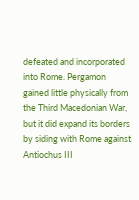defeated and incorporated into Rome. Pergamon gained little physically from the Third Macedonian War, but it did expand its borders by siding with Rome against Antiochus III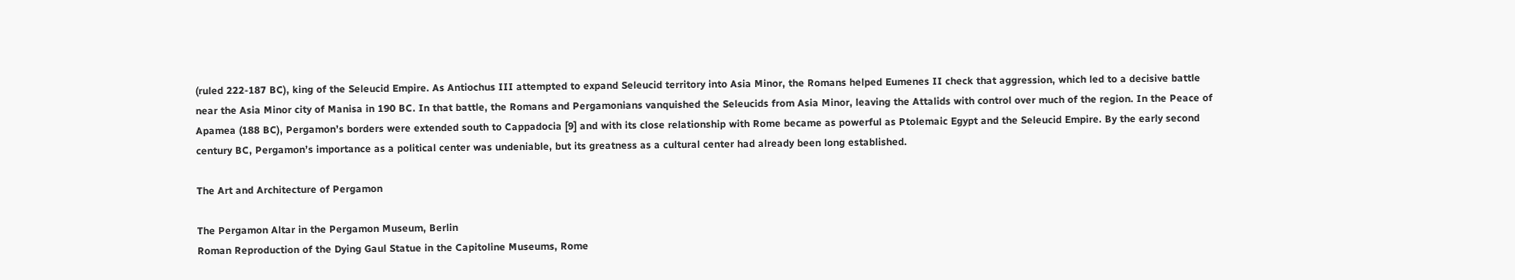(ruled 222-187 BC), king of the Seleucid Empire. As Antiochus III attempted to expand Seleucid territory into Asia Minor, the Romans helped Eumenes II check that aggression, which led to a decisive battle near the Asia Minor city of Manisa in 190 BC. In that battle, the Romans and Pergamonians vanquished the Seleucids from Asia Minor, leaving the Attalids with control over much of the region. In the Peace of Apamea (188 BC), Pergamon’s borders were extended south to Cappadocia [9] and with its close relationship with Rome became as powerful as Ptolemaic Egypt and the Seleucid Empire. By the early second century BC, Pergamon’s importance as a political center was undeniable, but its greatness as a cultural center had already been long established.

The Art and Architecture of Pergamon

The Pergamon Altar in the Pergamon Museum, Berlin
Roman Reproduction of the Dying Gaul Statue in the Capitoline Museums, Rome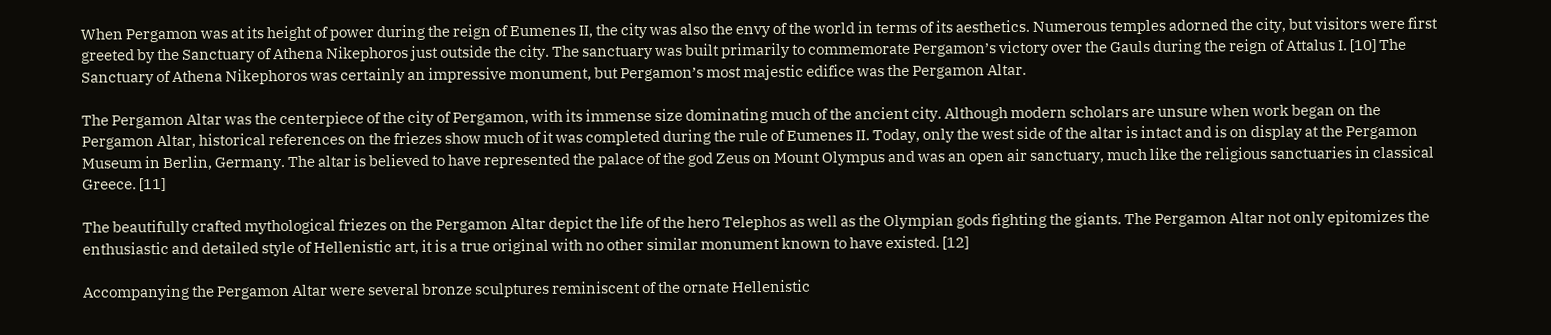When Pergamon was at its height of power during the reign of Eumenes II, the city was also the envy of the world in terms of its aesthetics. Numerous temples adorned the city, but visitors were first greeted by the Sanctuary of Athena Nikephoros just outside the city. The sanctuary was built primarily to commemorate Pergamon’s victory over the Gauls during the reign of Attalus I. [10] The Sanctuary of Athena Nikephoros was certainly an impressive monument, but Pergamon’s most majestic edifice was the Pergamon Altar.

The Pergamon Altar was the centerpiece of the city of Pergamon, with its immense size dominating much of the ancient city. Although modern scholars are unsure when work began on the Pergamon Altar, historical references on the friezes show much of it was completed during the rule of Eumenes II. Today, only the west side of the altar is intact and is on display at the Pergamon Museum in Berlin, Germany. The altar is believed to have represented the palace of the god Zeus on Mount Olympus and was an open air sanctuary, much like the religious sanctuaries in classical Greece. [11]

The beautifully crafted mythological friezes on the Pergamon Altar depict the life of the hero Telephos as well as the Olympian gods fighting the giants. The Pergamon Altar not only epitomizes the enthusiastic and detailed style of Hellenistic art, it is a true original with no other similar monument known to have existed. [12]

Accompanying the Pergamon Altar were several bronze sculptures reminiscent of the ornate Hellenistic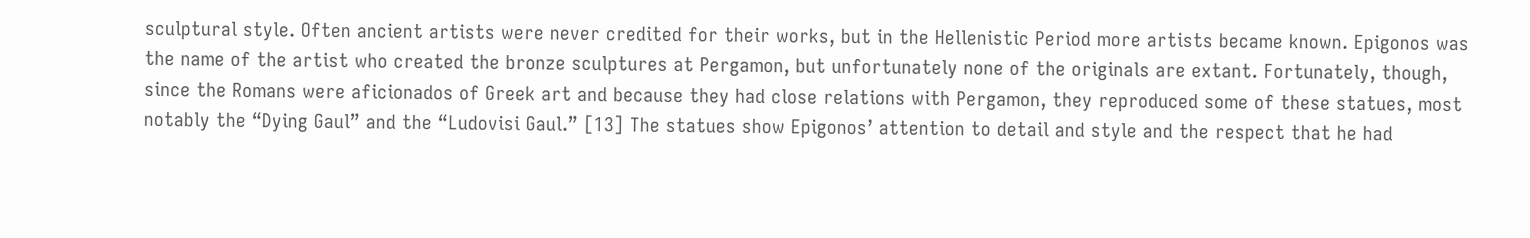sculptural style. Often ancient artists were never credited for their works, but in the Hellenistic Period more artists became known. Epigonos was the name of the artist who created the bronze sculptures at Pergamon, but unfortunately none of the originals are extant. Fortunately, though, since the Romans were aficionados of Greek art and because they had close relations with Pergamon, they reproduced some of these statues, most notably the “Dying Gaul” and the “Ludovisi Gaul.” [13] The statues show Epigonos’ attention to detail and style and the respect that he had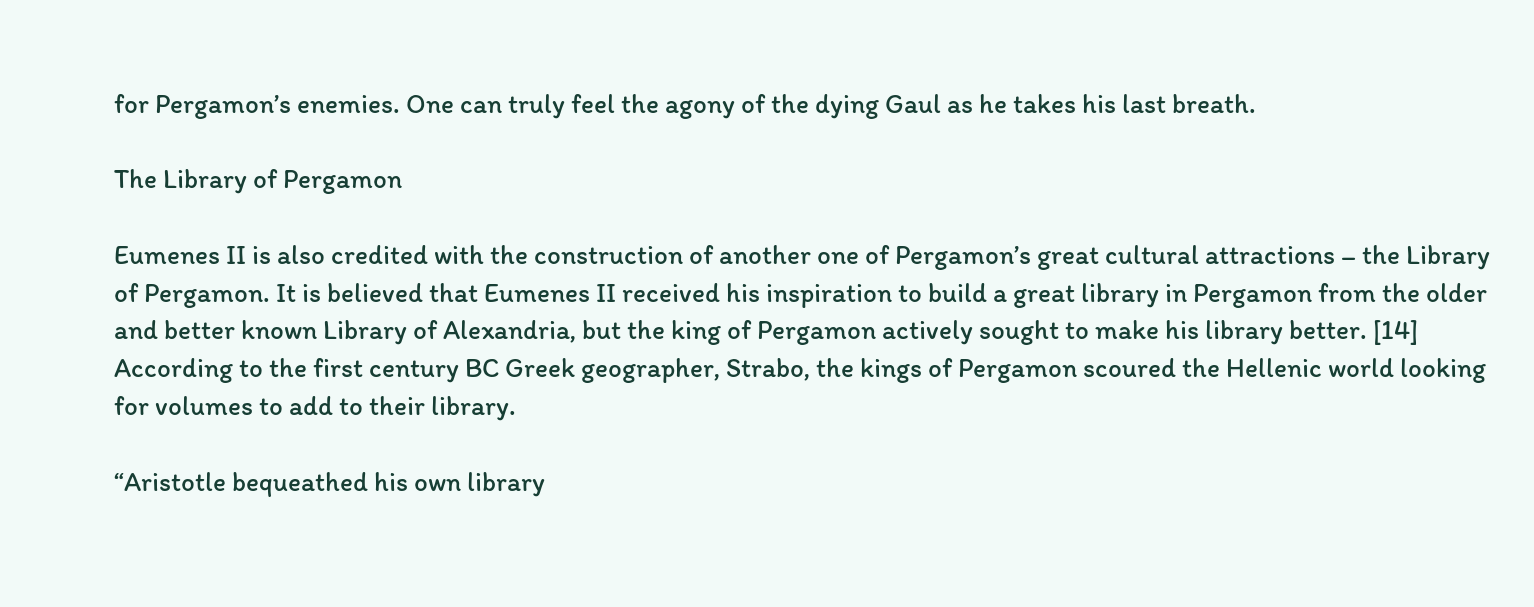for Pergamon’s enemies. One can truly feel the agony of the dying Gaul as he takes his last breath.

The Library of Pergamon

Eumenes II is also credited with the construction of another one of Pergamon’s great cultural attractions – the Library of Pergamon. It is believed that Eumenes II received his inspiration to build a great library in Pergamon from the older and better known Library of Alexandria, but the king of Pergamon actively sought to make his library better. [14] According to the first century BC Greek geographer, Strabo, the kings of Pergamon scoured the Hellenic world looking for volumes to add to their library.

“Aristotle bequeathed his own library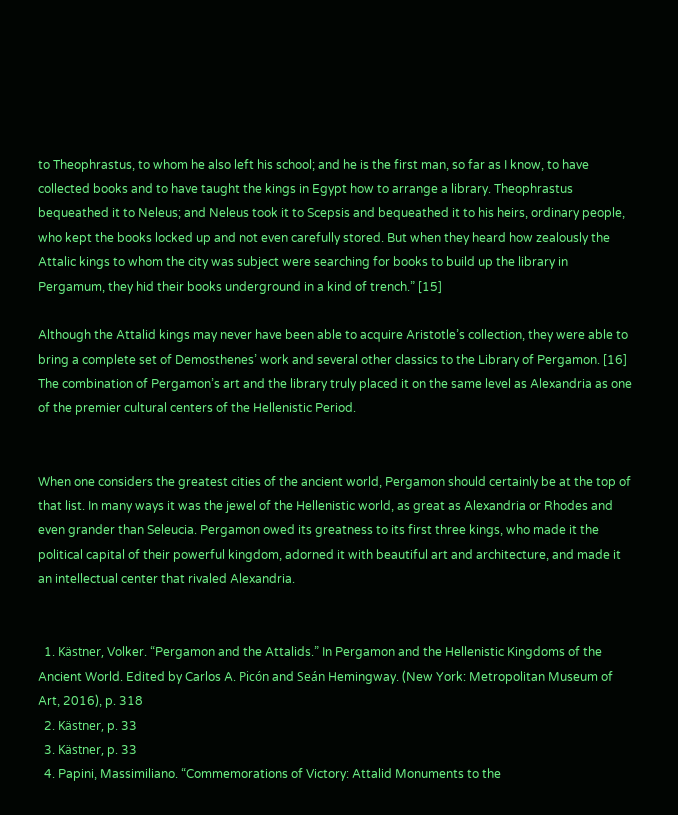to Theophrastus, to whom he also left his school; and he is the first man, so far as I know, to have collected books and to have taught the kings in Egypt how to arrange a library. Theophrastus bequeathed it to Neleus; and Neleus took it to Scepsis and bequeathed it to his heirs, ordinary people, who kept the books locked up and not even carefully stored. But when they heard how zealously the Attalic kings to whom the city was subject were searching for books to build up the library in Pergamum, they hid their books underground in a kind of trench.” [15]

Although the Attalid kings may never have been able to acquire Aristotle’s collection, they were able to bring a complete set of Demosthenes’ work and several other classics to the Library of Pergamon. [16] The combination of Pergamon’s art and the library truly placed it on the same level as Alexandria as one of the premier cultural centers of the Hellenistic Period.


When one considers the greatest cities of the ancient world, Pergamon should certainly be at the top of that list. In many ways it was the jewel of the Hellenistic world, as great as Alexandria or Rhodes and even grander than Seleucia. Pergamon owed its greatness to its first three kings, who made it the political capital of their powerful kingdom, adorned it with beautiful art and architecture, and made it an intellectual center that rivaled Alexandria.


  1. Kästner, Volker. “Pergamon and the Attalids.” In Pergamon and the Hellenistic Kingdoms of the Ancient World. Edited by Carlos A. Picón and Seán Hemingway. (New York: Metropolitan Museum of Art, 2016), p. 318
  2. Kästner, p. 33
  3. Kästner, p. 33
  4. Papini, Massimiliano. “Commemorations of Victory: Attalid Monuments to the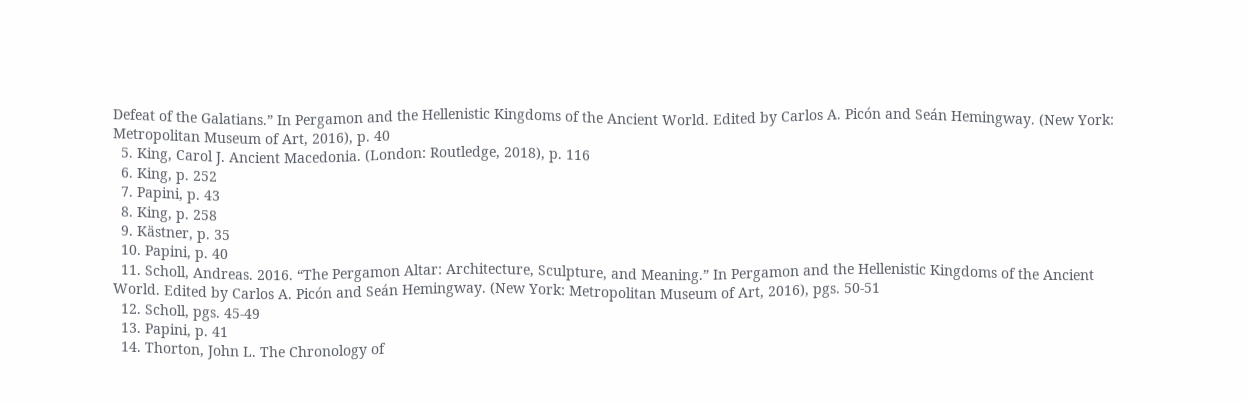Defeat of the Galatians.” In Pergamon and the Hellenistic Kingdoms of the Ancient World. Edited by Carlos A. Picón and Seán Hemingway. (New York: Metropolitan Museum of Art, 2016), p. 40
  5. King, Carol J. Ancient Macedonia. (London: Routledge, 2018), p. 116
  6. King, p. 252
  7. Papini, p. 43
  8. King, p. 258
  9. Kästner, p. 35
  10. Papini, p. 40
  11. Scholl, Andreas. 2016. “The Pergamon Altar: Architecture, Sculpture, and Meaning.” In Pergamon and the Hellenistic Kingdoms of the Ancient World. Edited by Carlos A. Picón and Seán Hemingway. (New York: Metropolitan Museum of Art, 2016), pgs. 50-51
  12. Scholl, pgs. 45-49
  13. Papini, p. 41
  14. Thorton, John L. The Chronology of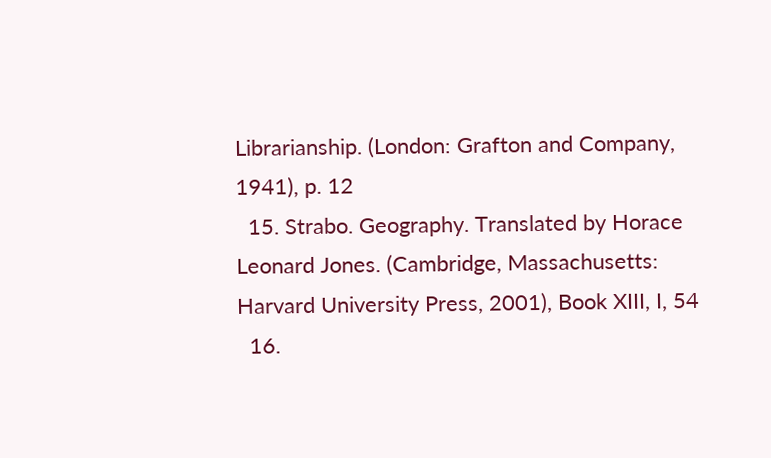Librarianship. (London: Grafton and Company, 1941), p. 12
  15. Strabo. Geography. Translated by Horace Leonard Jones. (Cambridge, Massachusetts: Harvard University Press, 2001), Book XIII, I, 54
  16.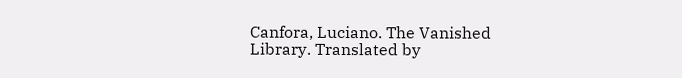Canfora, Luciano. The Vanished Library. Translated by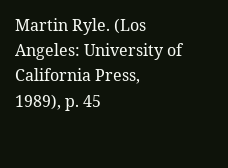Martin Ryle. (Los Angeles: University of California Press, 1989), p. 45